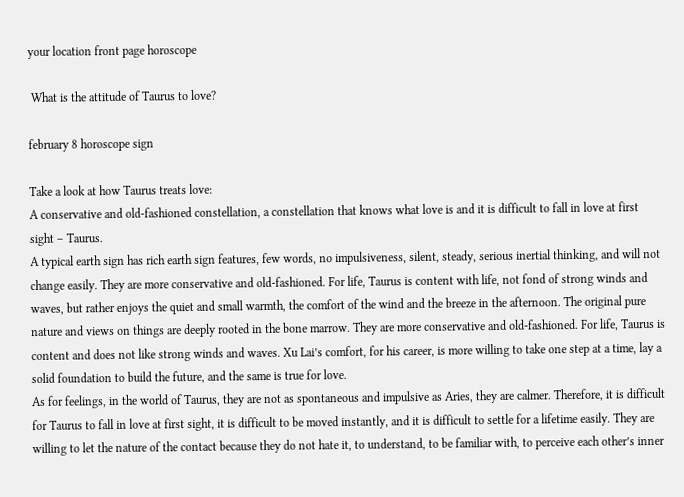your location front page horoscope

 What is the attitude of Taurus to love?

february 8 horoscope sign

Take a look at how Taurus treats love:
A conservative and old-fashioned constellation, a constellation that knows what love is and it is difficult to fall in love at first sight – Taurus.
A typical earth sign has rich earth sign features, few words, no impulsiveness, silent, steady, serious inertial thinking, and will not change easily. They are more conservative and old-fashioned. For life, Taurus is content with life, not fond of strong winds and waves, but rather enjoys the quiet and small warmth, the comfort of the wind and the breeze in the afternoon. The original pure nature and views on things are deeply rooted in the bone marrow. They are more conservative and old-fashioned. For life, Taurus is content and does not like strong winds and waves. Xu Lai’s comfort, for his career, is more willing to take one step at a time, lay a solid foundation to build the future, and the same is true for love.
As for feelings, in the world of Taurus, they are not as spontaneous and impulsive as Aries, they are calmer. Therefore, it is difficult for Taurus to fall in love at first sight, it is difficult to be moved instantly, and it is difficult to settle for a lifetime easily. They are willing to let the nature of the contact because they do not hate it, to understand, to be familiar with, to perceive each other’s inner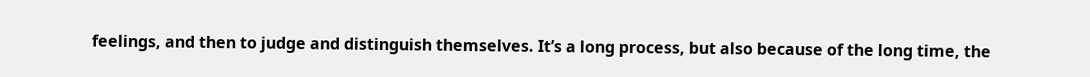feelings, and then to judge and distinguish themselves. It’s a long process, but also because of the long time, the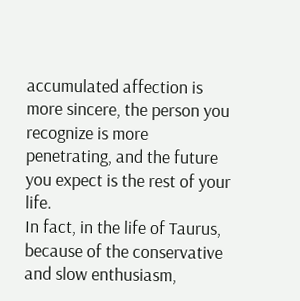accumulated affection is more sincere, the person you recognize is more penetrating, and the future you expect is the rest of your life.
In fact, in the life of Taurus, because of the conservative and slow enthusiasm,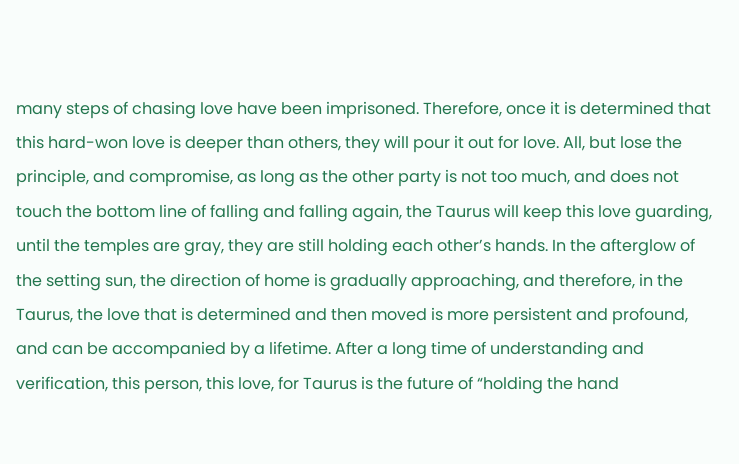many steps of chasing love have been imprisoned. Therefore, once it is determined that this hard-won love is deeper than others, they will pour it out for love. All, but lose the principle, and compromise, as long as the other party is not too much, and does not touch the bottom line of falling and falling again, the Taurus will keep this love guarding, until the temples are gray, they are still holding each other’s hands. In the afterglow of the setting sun, the direction of home is gradually approaching, and therefore, in the Taurus, the love that is determined and then moved is more persistent and profound, and can be accompanied by a lifetime. After a long time of understanding and verification, this person, this love, for Taurus is the future of “holding the hand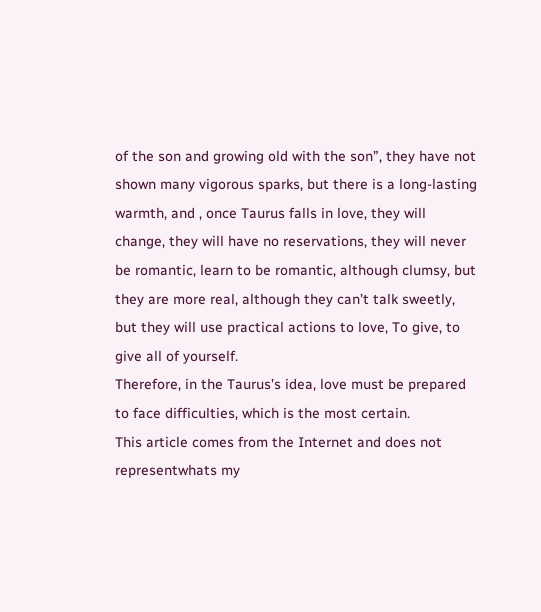of the son and growing old with the son”, they have not shown many vigorous sparks, but there is a long-lasting warmth, and , once Taurus falls in love, they will change, they will have no reservations, they will never be romantic, learn to be romantic, although clumsy, but they are more real, although they can’t talk sweetly, but they will use practical actions to love, To give, to give all of yourself.
Therefore, in the Taurus’s idea, love must be prepared to face difficulties, which is the most certain.
This article comes from the Internet and does not representwhats my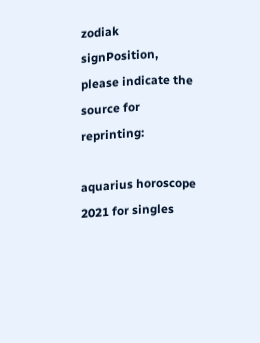zodiak signPosition, please indicate the source for reprinting:

aquarius horoscope 2021 for singles